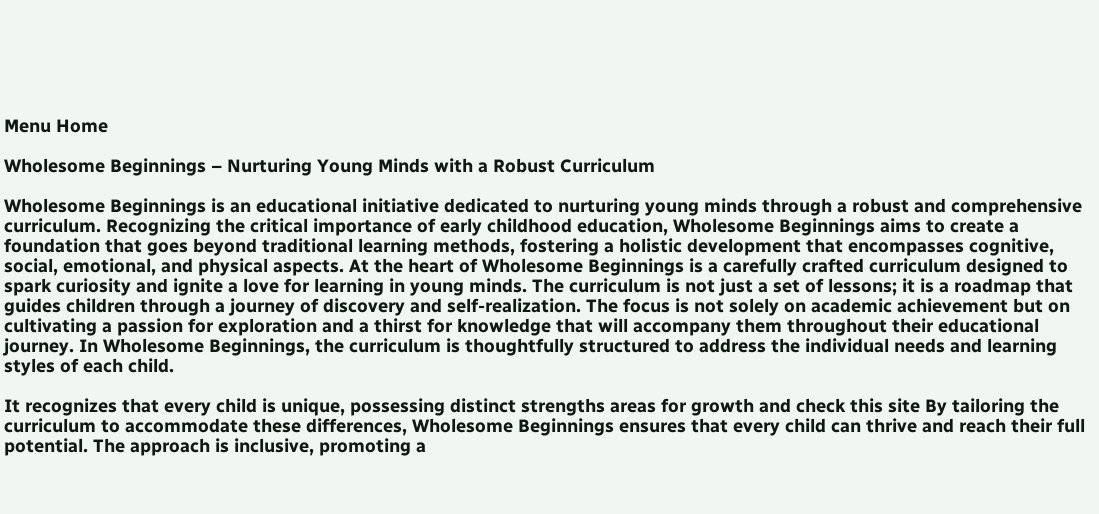Menu Home

Wholesome Beginnings – Nurturing Young Minds with a Robust Curriculum

Wholesome Beginnings is an educational initiative dedicated to nurturing young minds through a robust and comprehensive curriculum. Recognizing the critical importance of early childhood education, Wholesome Beginnings aims to create a foundation that goes beyond traditional learning methods, fostering a holistic development that encompasses cognitive, social, emotional, and physical aspects. At the heart of Wholesome Beginnings is a carefully crafted curriculum designed to spark curiosity and ignite a love for learning in young minds. The curriculum is not just a set of lessons; it is a roadmap that guides children through a journey of discovery and self-realization. The focus is not solely on academic achievement but on cultivating a passion for exploration and a thirst for knowledge that will accompany them throughout their educational journey. In Wholesome Beginnings, the curriculum is thoughtfully structured to address the individual needs and learning styles of each child.

It recognizes that every child is unique, possessing distinct strengths areas for growth and check this site By tailoring the curriculum to accommodate these differences, Wholesome Beginnings ensures that every child can thrive and reach their full potential. The approach is inclusive, promoting a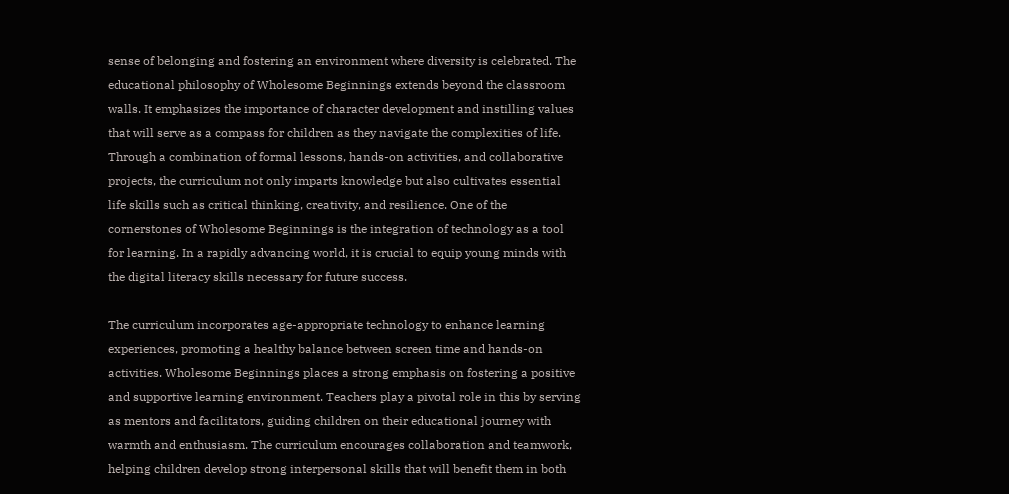sense of belonging and fostering an environment where diversity is celebrated. The educational philosophy of Wholesome Beginnings extends beyond the classroom walls. It emphasizes the importance of character development and instilling values that will serve as a compass for children as they navigate the complexities of life. Through a combination of formal lessons, hands-on activities, and collaborative projects, the curriculum not only imparts knowledge but also cultivates essential life skills such as critical thinking, creativity, and resilience. One of the cornerstones of Wholesome Beginnings is the integration of technology as a tool for learning. In a rapidly advancing world, it is crucial to equip young minds with the digital literacy skills necessary for future success.

The curriculum incorporates age-appropriate technology to enhance learning experiences, promoting a healthy balance between screen time and hands-on activities. Wholesome Beginnings places a strong emphasis on fostering a positive and supportive learning environment. Teachers play a pivotal role in this by serving as mentors and facilitators, guiding children on their educational journey with warmth and enthusiasm. The curriculum encourages collaboration and teamwork, helping children develop strong interpersonal skills that will benefit them in both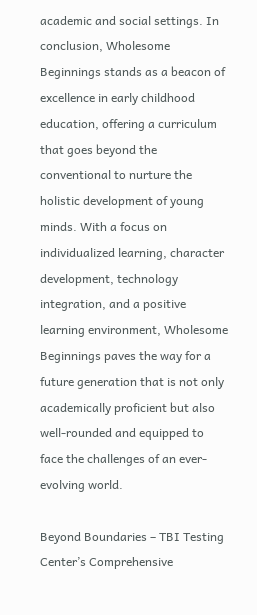academic and social settings. In conclusion, Wholesome Beginnings stands as a beacon of excellence in early childhood education, offering a curriculum that goes beyond the conventional to nurture the holistic development of young minds. With a focus on individualized learning, character development, technology integration, and a positive learning environment, Wholesome Beginnings paves the way for a future generation that is not only academically proficient but also well-rounded and equipped to face the challenges of an ever-evolving world.

Beyond Boundaries – TBI Testing Center’s Comprehensive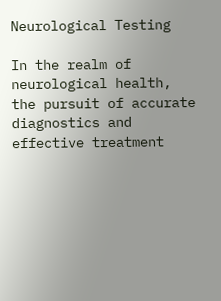Neurological Testing

In the realm of neurological health, the pursuit of accurate diagnostics and effective treatment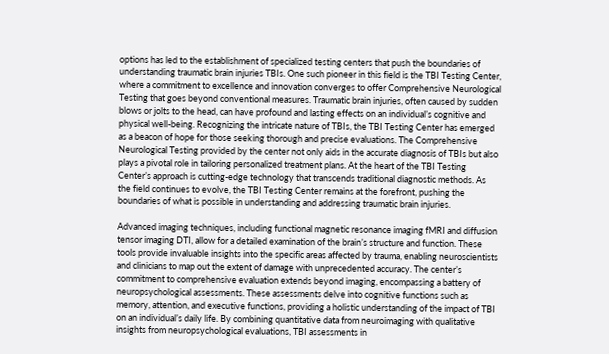options has led to the establishment of specialized testing centers that push the boundaries of understanding traumatic brain injuries TBIs. One such pioneer in this field is the TBI Testing Center, where a commitment to excellence and innovation converges to offer Comprehensive Neurological Testing that goes beyond conventional measures. Traumatic brain injuries, often caused by sudden blows or jolts to the head, can have profound and lasting effects on an individual’s cognitive and physical well-being. Recognizing the intricate nature of TBIs, the TBI Testing Center has emerged as a beacon of hope for those seeking thorough and precise evaluations. The Comprehensive Neurological Testing provided by the center not only aids in the accurate diagnosis of TBIs but also plays a pivotal role in tailoring personalized treatment plans. At the heart of the TBI Testing Center’s approach is cutting-edge technology that transcends traditional diagnostic methods. As the field continues to evolve, the TBI Testing Center remains at the forefront, pushing the boundaries of what is possible in understanding and addressing traumatic brain injuries.

Advanced imaging techniques, including functional magnetic resonance imaging fMRI and diffusion tensor imaging DTI, allow for a detailed examination of the brain’s structure and function. These tools provide invaluable insights into the specific areas affected by trauma, enabling neuroscientists and clinicians to map out the extent of damage with unprecedented accuracy. The center’s commitment to comprehensive evaluation extends beyond imaging, encompassing a battery of neuropsychological assessments. These assessments delve into cognitive functions such as memory, attention, and executive functions, providing a holistic understanding of the impact of TBI on an individual’s daily life. By combining quantitative data from neuroimaging with qualitative insights from neuropsychological evaluations, TBI assessments in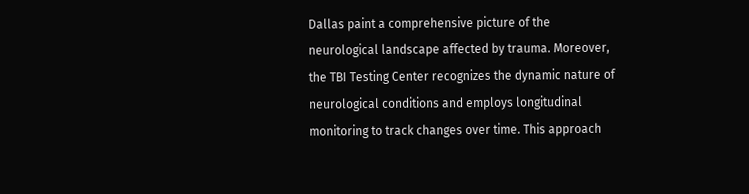Dallas paint a comprehensive picture of the neurological landscape affected by trauma. Moreover, the TBI Testing Center recognizes the dynamic nature of neurological conditions and employs longitudinal monitoring to track changes over time. This approach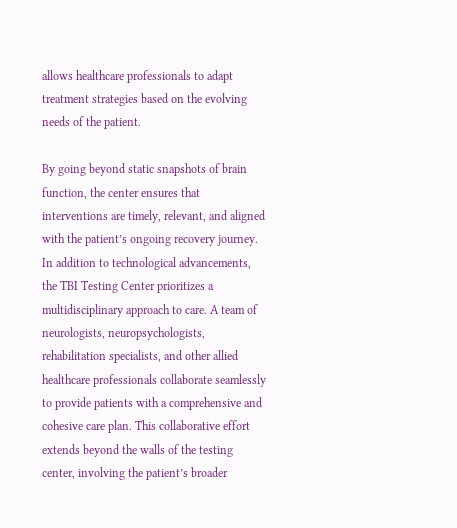allows healthcare professionals to adapt treatment strategies based on the evolving needs of the patient.

By going beyond static snapshots of brain function, the center ensures that interventions are timely, relevant, and aligned with the patient’s ongoing recovery journey. In addition to technological advancements, the TBI Testing Center prioritizes a multidisciplinary approach to care. A team of neurologists, neuropsychologists, rehabilitation specialists, and other allied healthcare professionals collaborate seamlessly to provide patients with a comprehensive and cohesive care plan. This collaborative effort extends beyond the walls of the testing center, involving the patient’s broader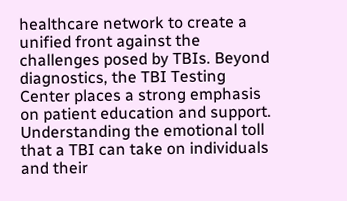healthcare network to create a unified front against the challenges posed by TBIs. Beyond diagnostics, the TBI Testing Center places a strong emphasis on patient education and support. Understanding the emotional toll that a TBI can take on individuals and their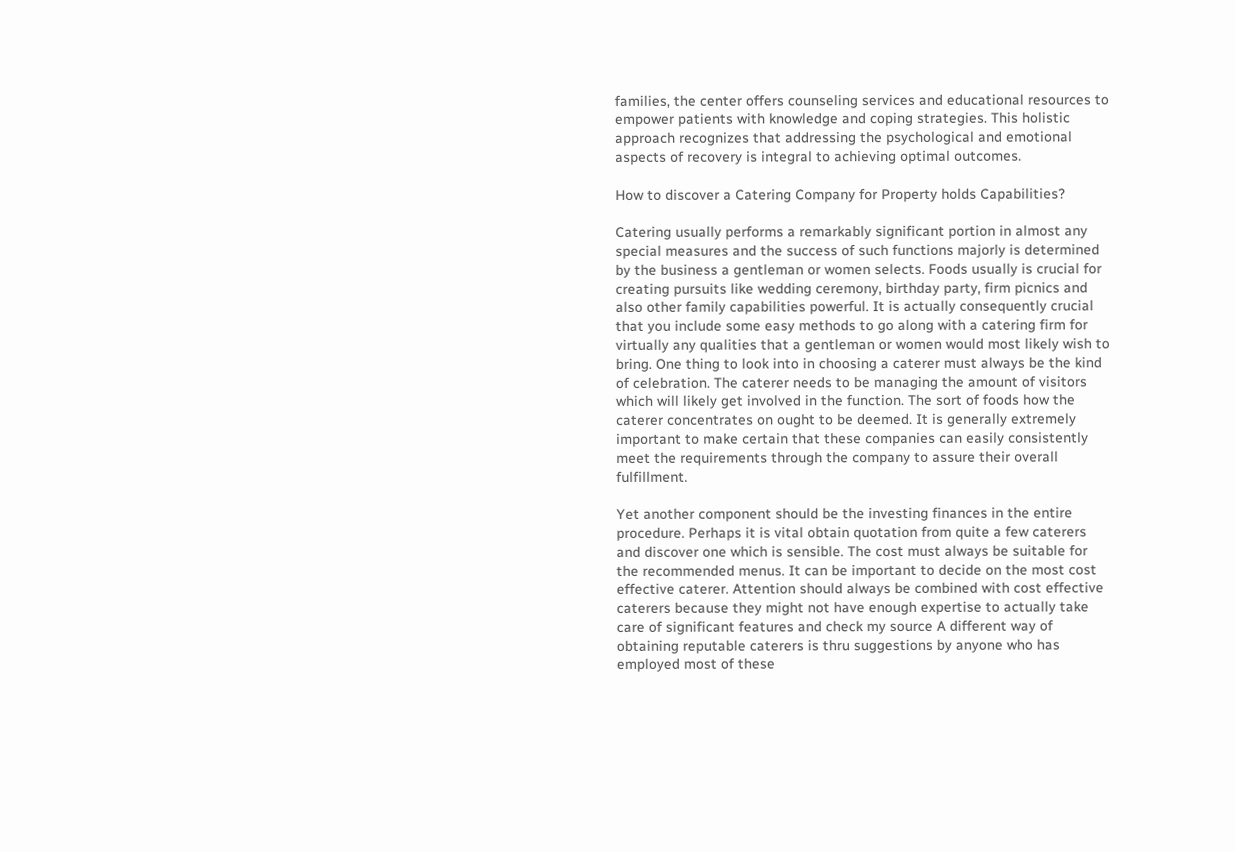families, the center offers counseling services and educational resources to empower patients with knowledge and coping strategies. This holistic approach recognizes that addressing the psychological and emotional aspects of recovery is integral to achieving optimal outcomes.

How to discover a Catering Company for Property holds Capabilities?

Catering usually performs a remarkably significant portion in almost any special measures and the success of such functions majorly is determined by the business a gentleman or women selects. Foods usually is crucial for creating pursuits like wedding ceremony, birthday party, firm picnics and also other family capabilities powerful. It is actually consequently crucial that you include some easy methods to go along with a catering firm for virtually any qualities that a gentleman or women would most likely wish to bring. One thing to look into in choosing a caterer must always be the kind of celebration. The caterer needs to be managing the amount of visitors which will likely get involved in the function. The sort of foods how the caterer concentrates on ought to be deemed. It is generally extremely important to make certain that these companies can easily consistently meet the requirements through the company to assure their overall fulfillment.

Yet another component should be the investing finances in the entire procedure. Perhaps it is vital obtain quotation from quite a few caterers and discover one which is sensible. The cost must always be suitable for the recommended menus. It can be important to decide on the most cost effective caterer. Attention should always be combined with cost effective caterers because they might not have enough expertise to actually take care of significant features and check my source A different way of obtaining reputable caterers is thru suggestions by anyone who has employed most of these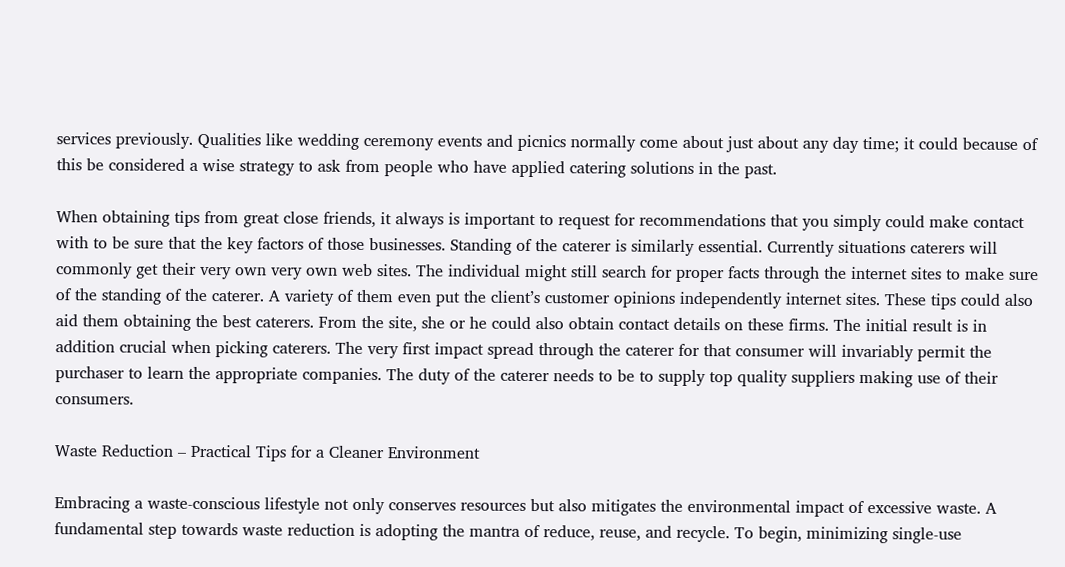services previously. Qualities like wedding ceremony events and picnics normally come about just about any day time; it could because of this be considered a wise strategy to ask from people who have applied catering solutions in the past.

When obtaining tips from great close friends, it always is important to request for recommendations that you simply could make contact with to be sure that the key factors of those businesses. Standing of the caterer is similarly essential. Currently situations caterers will commonly get their very own very own web sites. The individual might still search for proper facts through the internet sites to make sure of the standing of the caterer. A variety of them even put the client’s customer opinions independently internet sites. These tips could also aid them obtaining the best caterers. From the site, she or he could also obtain contact details on these firms. The initial result is in addition crucial when picking caterers. The very first impact spread through the caterer for that consumer will invariably permit the purchaser to learn the appropriate companies. The duty of the caterer needs to be to supply top quality suppliers making use of their consumers.

Waste Reduction – Practical Tips for a Cleaner Environment

Embracing a waste-conscious lifestyle not only conserves resources but also mitigates the environmental impact of excessive waste. A fundamental step towards waste reduction is adopting the mantra of reduce, reuse, and recycle. To begin, minimizing single-use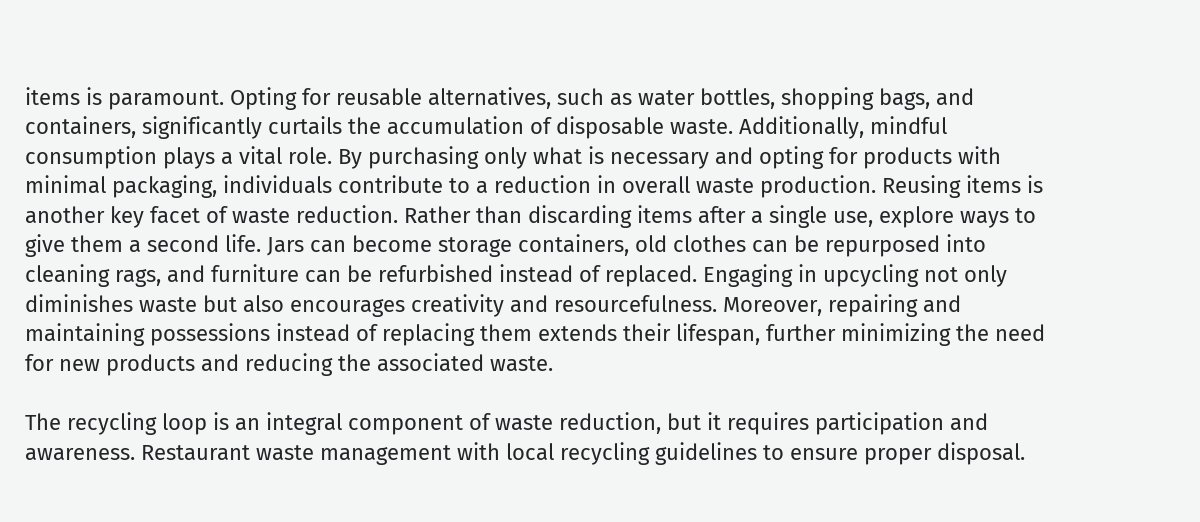items is paramount. Opting for reusable alternatives, such as water bottles, shopping bags, and containers, significantly curtails the accumulation of disposable waste. Additionally, mindful consumption plays a vital role. By purchasing only what is necessary and opting for products with minimal packaging, individuals contribute to a reduction in overall waste production. Reusing items is another key facet of waste reduction. Rather than discarding items after a single use, explore ways to give them a second life. Jars can become storage containers, old clothes can be repurposed into cleaning rags, and furniture can be refurbished instead of replaced. Engaging in upcycling not only diminishes waste but also encourages creativity and resourcefulness. Moreover, repairing and maintaining possessions instead of replacing them extends their lifespan, further minimizing the need for new products and reducing the associated waste.

The recycling loop is an integral component of waste reduction, but it requires participation and awareness. Restaurant waste management with local recycling guidelines to ensure proper disposal.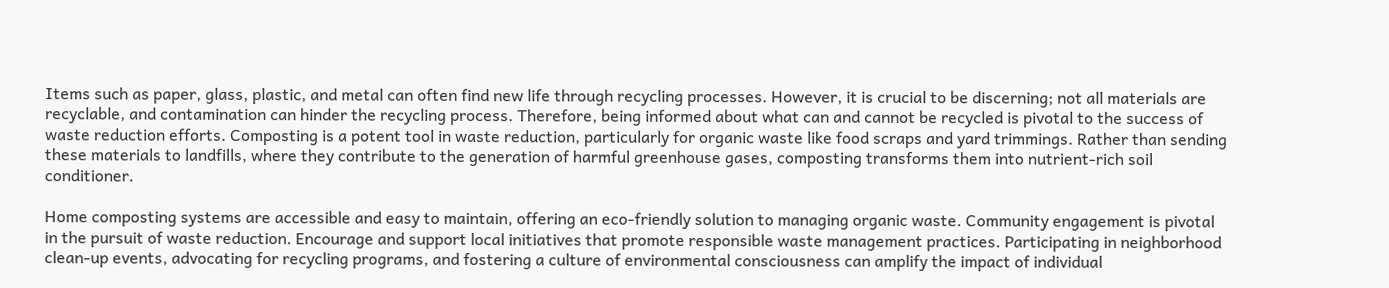Items such as paper, glass, plastic, and metal can often find new life through recycling processes. However, it is crucial to be discerning; not all materials are recyclable, and contamination can hinder the recycling process. Therefore, being informed about what can and cannot be recycled is pivotal to the success of waste reduction efforts. Composting is a potent tool in waste reduction, particularly for organic waste like food scraps and yard trimmings. Rather than sending these materials to landfills, where they contribute to the generation of harmful greenhouse gases, composting transforms them into nutrient-rich soil conditioner.

Home composting systems are accessible and easy to maintain, offering an eco-friendly solution to managing organic waste. Community engagement is pivotal in the pursuit of waste reduction. Encourage and support local initiatives that promote responsible waste management practices. Participating in neighborhood clean-up events, advocating for recycling programs, and fostering a culture of environmental consciousness can amplify the impact of individual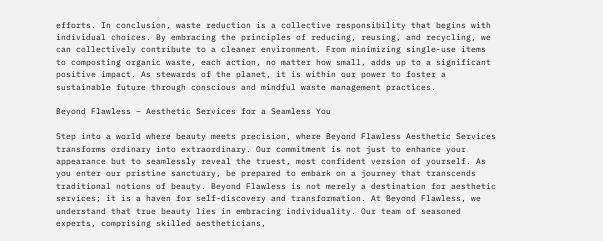efforts. In conclusion, waste reduction is a collective responsibility that begins with individual choices. By embracing the principles of reducing, reusing, and recycling, we can collectively contribute to a cleaner environment. From minimizing single-use items to composting organic waste, each action, no matter how small, adds up to a significant positive impact. As stewards of the planet, it is within our power to foster a sustainable future through conscious and mindful waste management practices.

Beyond Flawless – Aesthetic Services for a Seamless You

Step into a world where beauty meets precision, where Beyond Flawless Aesthetic Services transforms ordinary into extraordinary. Our commitment is not just to enhance your appearance but to seamlessly reveal the truest, most confident version of yourself. As you enter our pristine sanctuary, be prepared to embark on a journey that transcends traditional notions of beauty. Beyond Flawless is not merely a destination for aesthetic services; it is a haven for self-discovery and transformation. At Beyond Flawless, we understand that true beauty lies in embracing individuality. Our team of seasoned experts, comprising skilled aestheticians,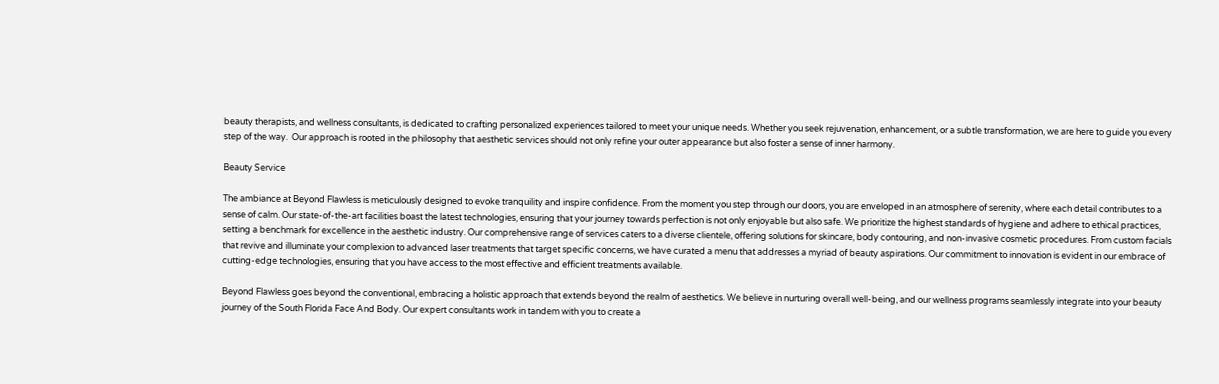beauty therapists, and wellness consultants, is dedicated to crafting personalized experiences tailored to meet your unique needs. Whether you seek rejuvenation, enhancement, or a subtle transformation, we are here to guide you every step of the way.  Our approach is rooted in the philosophy that aesthetic services should not only refine your outer appearance but also foster a sense of inner harmony.

Beauty Service

The ambiance at Beyond Flawless is meticulously designed to evoke tranquility and inspire confidence. From the moment you step through our doors, you are enveloped in an atmosphere of serenity, where each detail contributes to a sense of calm. Our state-of-the-art facilities boast the latest technologies, ensuring that your journey towards perfection is not only enjoyable but also safe. We prioritize the highest standards of hygiene and adhere to ethical practices, setting a benchmark for excellence in the aesthetic industry. Our comprehensive range of services caters to a diverse clientele, offering solutions for skincare, body contouring, and non-invasive cosmetic procedures. From custom facials that revive and illuminate your complexion to advanced laser treatments that target specific concerns, we have curated a menu that addresses a myriad of beauty aspirations. Our commitment to innovation is evident in our embrace of cutting-edge technologies, ensuring that you have access to the most effective and efficient treatments available.

Beyond Flawless goes beyond the conventional, embracing a holistic approach that extends beyond the realm of aesthetics. We believe in nurturing overall well-being, and our wellness programs seamlessly integrate into your beauty journey of the South Florida Face And Body. Our expert consultants work in tandem with you to create a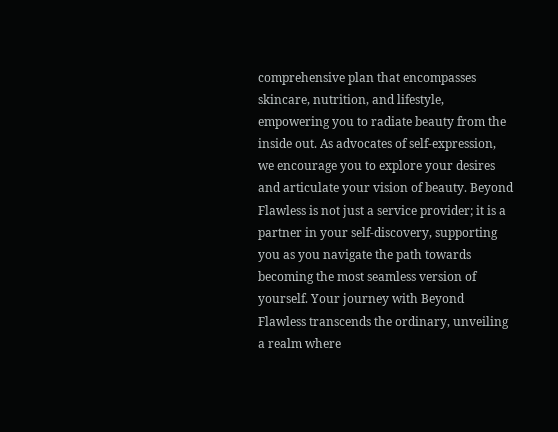comprehensive plan that encompasses skincare, nutrition, and lifestyle, empowering you to radiate beauty from the inside out. As advocates of self-expression, we encourage you to explore your desires and articulate your vision of beauty. Beyond Flawless is not just a service provider; it is a partner in your self-discovery, supporting you as you navigate the path towards becoming the most seamless version of yourself. Your journey with Beyond Flawless transcends the ordinary, unveiling a realm where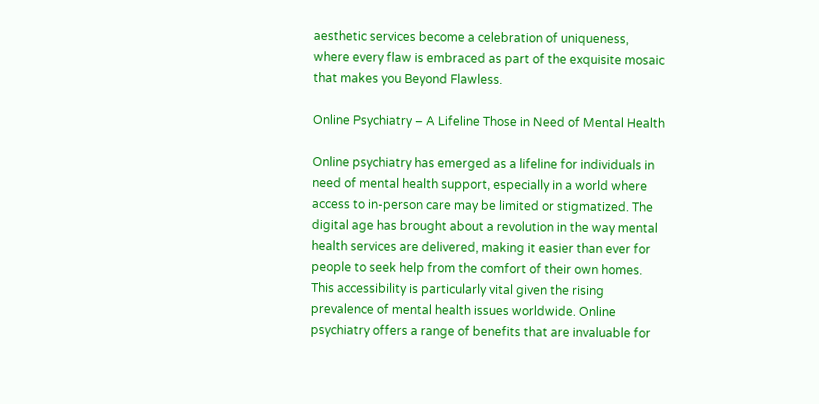aesthetic services become a celebration of uniqueness, where every flaw is embraced as part of the exquisite mosaic that makes you Beyond Flawless.

Online Psychiatry – A Lifeline Those in Need of Mental Health

Online psychiatry has emerged as a lifeline for individuals in need of mental health support, especially in a world where access to in-person care may be limited or stigmatized. The digital age has brought about a revolution in the way mental health services are delivered, making it easier than ever for people to seek help from the comfort of their own homes. This accessibility is particularly vital given the rising prevalence of mental health issues worldwide. Online psychiatry offers a range of benefits that are invaluable for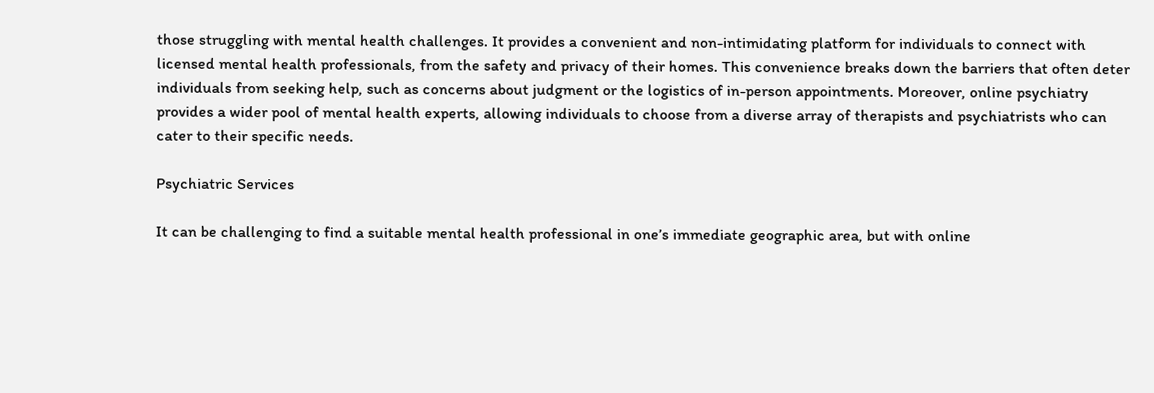those struggling with mental health challenges. It provides a convenient and non-intimidating platform for individuals to connect with licensed mental health professionals, from the safety and privacy of their homes. This convenience breaks down the barriers that often deter individuals from seeking help, such as concerns about judgment or the logistics of in-person appointments. Moreover, online psychiatry provides a wider pool of mental health experts, allowing individuals to choose from a diverse array of therapists and psychiatrists who can cater to their specific needs.

Psychiatric Services

It can be challenging to find a suitable mental health professional in one’s immediate geographic area, but with online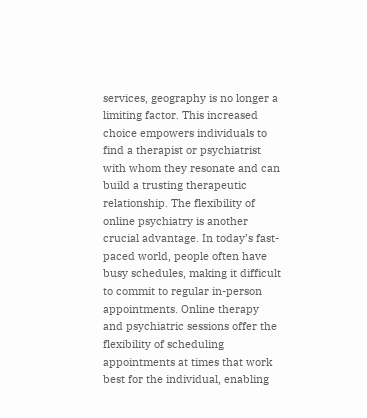services, geography is no longer a limiting factor. This increased choice empowers individuals to find a therapist or psychiatrist with whom they resonate and can build a trusting therapeutic relationship. The flexibility of online psychiatry is another crucial advantage. In today’s fast-paced world, people often have busy schedules, making it difficult to commit to regular in-person appointments. Online therapy and psychiatric sessions offer the flexibility of scheduling appointments at times that work best for the individual, enabling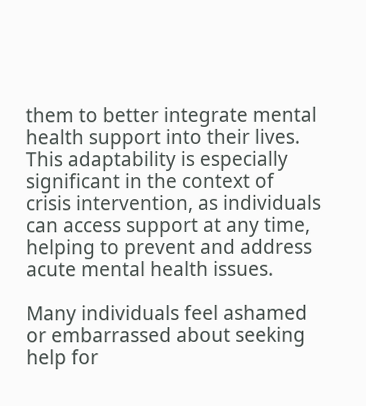them to better integrate mental health support into their lives. This adaptability is especially significant in the context of crisis intervention, as individuals can access support at any time, helping to prevent and address acute mental health issues.

Many individuals feel ashamed or embarrassed about seeking help for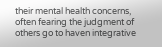their mental health concerns, often fearing the judgment of others go to haven integrative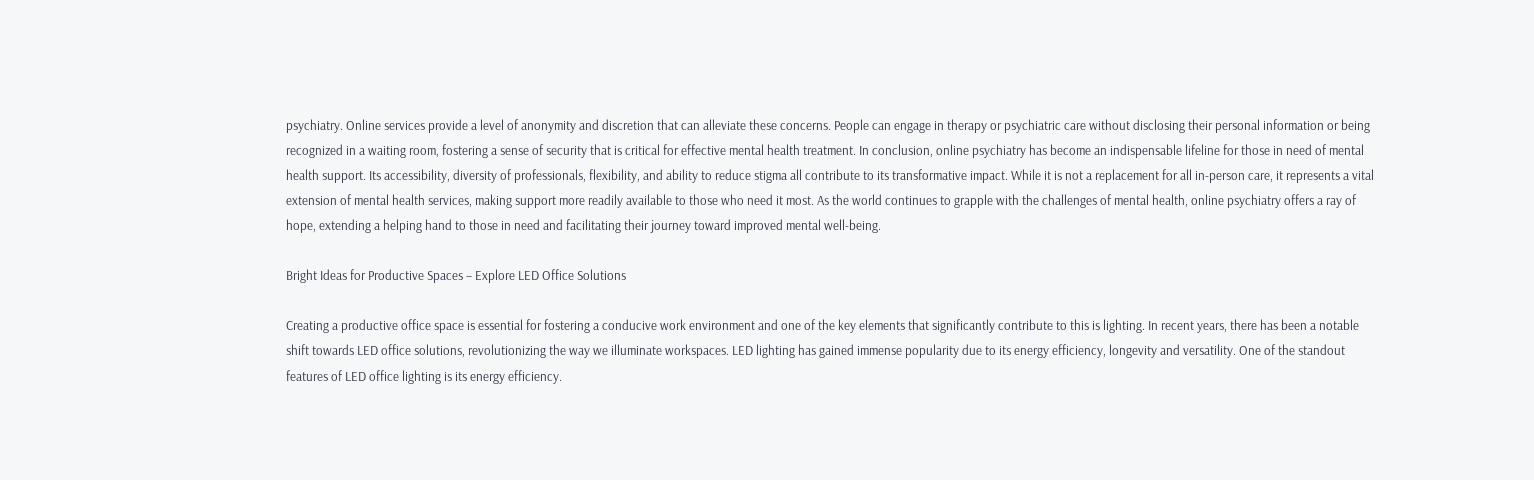psychiatry. Online services provide a level of anonymity and discretion that can alleviate these concerns. People can engage in therapy or psychiatric care without disclosing their personal information or being recognized in a waiting room, fostering a sense of security that is critical for effective mental health treatment. In conclusion, online psychiatry has become an indispensable lifeline for those in need of mental health support. Its accessibility, diversity of professionals, flexibility, and ability to reduce stigma all contribute to its transformative impact. While it is not a replacement for all in-person care, it represents a vital extension of mental health services, making support more readily available to those who need it most. As the world continues to grapple with the challenges of mental health, online psychiatry offers a ray of hope, extending a helping hand to those in need and facilitating their journey toward improved mental well-being.

Bright Ideas for Productive Spaces – Explore LED Office Solutions

Creating a productive office space is essential for fostering a conducive work environment and one of the key elements that significantly contribute to this is lighting. In recent years, there has been a notable shift towards LED office solutions, revolutionizing the way we illuminate workspaces. LED lighting has gained immense popularity due to its energy efficiency, longevity and versatility. One of the standout features of LED office lighting is its energy efficiency.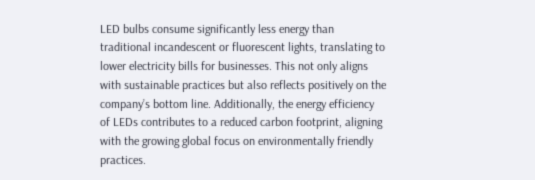LED bulbs consume significantly less energy than traditional incandescent or fluorescent lights, translating to lower electricity bills for businesses. This not only aligns with sustainable practices but also reflects positively on the company’s bottom line. Additionally, the energy efficiency of LEDs contributes to a reduced carbon footprint, aligning with the growing global focus on environmentally friendly practices.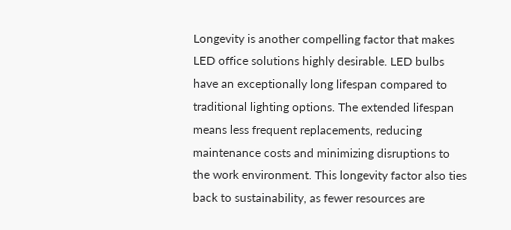Longevity is another compelling factor that makes LED office solutions highly desirable. LED bulbs have an exceptionally long lifespan compared to traditional lighting options. The extended lifespan means less frequent replacements, reducing maintenance costs and minimizing disruptions to the work environment. This longevity factor also ties back to sustainability, as fewer resources are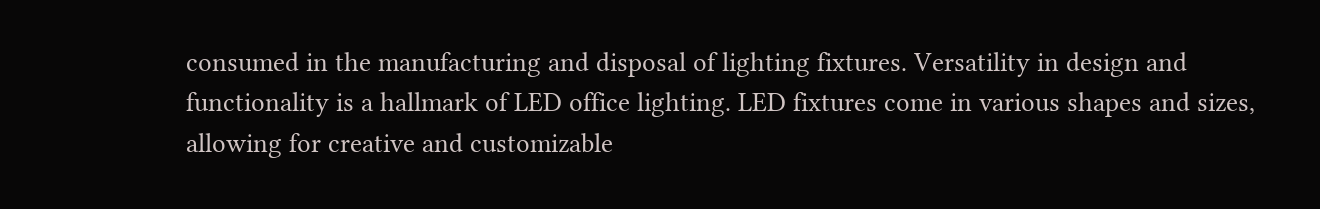consumed in the manufacturing and disposal of lighting fixtures. Versatility in design and functionality is a hallmark of LED office lighting. LED fixtures come in various shapes and sizes, allowing for creative and customizable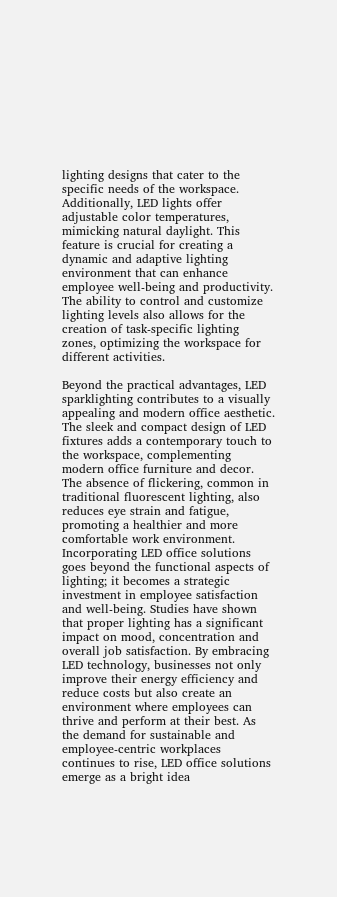lighting designs that cater to the specific needs of the workspace. Additionally, LED lights offer adjustable color temperatures, mimicking natural daylight. This feature is crucial for creating a dynamic and adaptive lighting environment that can enhance employee well-being and productivity. The ability to control and customize lighting levels also allows for the creation of task-specific lighting zones, optimizing the workspace for different activities.

Beyond the practical advantages, LED sparklighting contributes to a visually appealing and modern office aesthetic. The sleek and compact design of LED fixtures adds a contemporary touch to the workspace, complementing modern office furniture and decor. The absence of flickering, common in traditional fluorescent lighting, also reduces eye strain and fatigue, promoting a healthier and more comfortable work environment. Incorporating LED office solutions goes beyond the functional aspects of lighting; it becomes a strategic investment in employee satisfaction and well-being. Studies have shown that proper lighting has a significant impact on mood, concentration and overall job satisfaction. By embracing LED technology, businesses not only improve their energy efficiency and reduce costs but also create an environment where employees can thrive and perform at their best. As the demand for sustainable and employee-centric workplaces continues to rise, LED office solutions emerge as a bright idea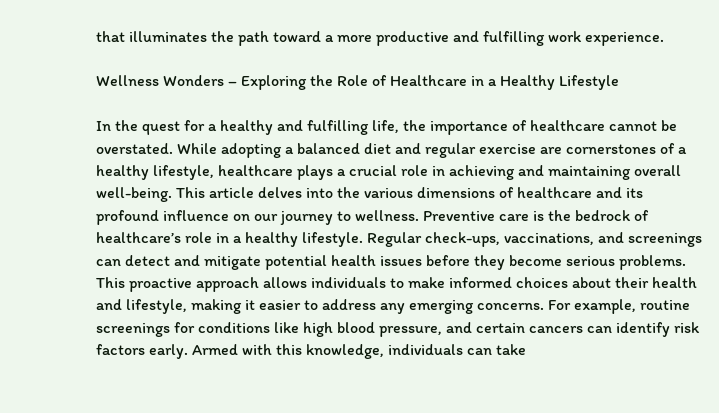that illuminates the path toward a more productive and fulfilling work experience.

Wellness Wonders – Exploring the Role of Healthcare in a Healthy Lifestyle

In the quest for a healthy and fulfilling life, the importance of healthcare cannot be overstated. While adopting a balanced diet and regular exercise are cornerstones of a healthy lifestyle, healthcare plays a crucial role in achieving and maintaining overall well-being. This article delves into the various dimensions of healthcare and its profound influence on our journey to wellness. Preventive care is the bedrock of healthcare’s role in a healthy lifestyle. Regular check-ups, vaccinations, and screenings can detect and mitigate potential health issues before they become serious problems. This proactive approach allows individuals to make informed choices about their health and lifestyle, making it easier to address any emerging concerns. For example, routine screenings for conditions like high blood pressure, and certain cancers can identify risk factors early. Armed with this knowledge, individuals can take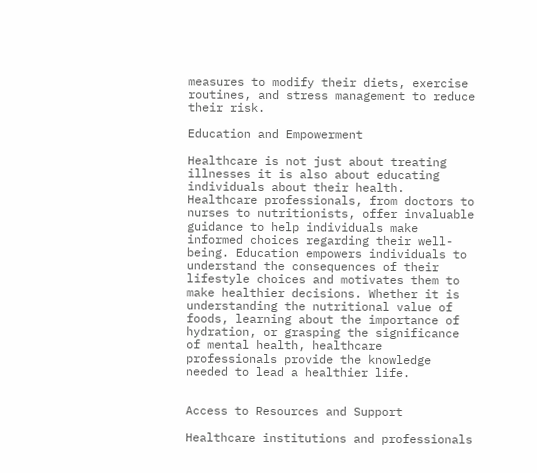measures to modify their diets, exercise routines, and stress management to reduce their risk.

Education and Empowerment

Healthcare is not just about treating illnesses it is also about educating individuals about their health. Healthcare professionals, from doctors to nurses to nutritionists, offer invaluable guidance to help individuals make informed choices regarding their well-being. Education empowers individuals to understand the consequences of their lifestyle choices and motivates them to make healthier decisions. Whether it is understanding the nutritional value of foods, learning about the importance of hydration, or grasping the significance of mental health, healthcare professionals provide the knowledge needed to lead a healthier life.


Access to Resources and Support

Healthcare institutions and professionals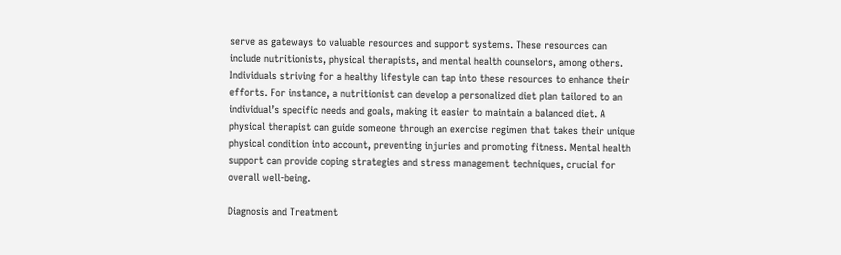serve as gateways to valuable resources and support systems. These resources can include nutritionists, physical therapists, and mental health counselors, among others. Individuals striving for a healthy lifestyle can tap into these resources to enhance their efforts. For instance, a nutritionist can develop a personalized diet plan tailored to an individual’s specific needs and goals, making it easier to maintain a balanced diet. A physical therapist can guide someone through an exercise regimen that takes their unique physical condition into account, preventing injuries and promoting fitness. Mental health support can provide coping strategies and stress management techniques, crucial for overall well-being.

Diagnosis and Treatment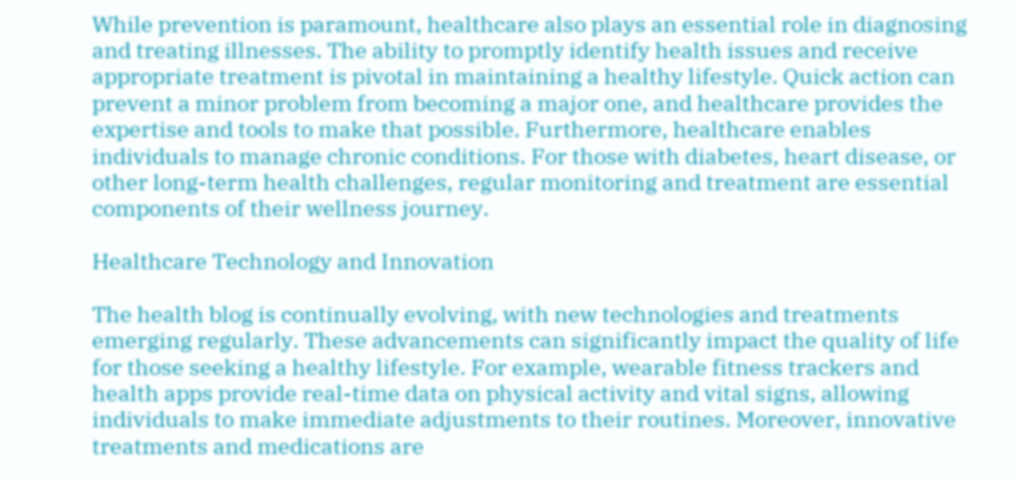While prevention is paramount, healthcare also plays an essential role in diagnosing and treating illnesses. The ability to promptly identify health issues and receive appropriate treatment is pivotal in maintaining a healthy lifestyle. Quick action can prevent a minor problem from becoming a major one, and healthcare provides the expertise and tools to make that possible. Furthermore, healthcare enables individuals to manage chronic conditions. For those with diabetes, heart disease, or other long-term health challenges, regular monitoring and treatment are essential components of their wellness journey.

Healthcare Technology and Innovation

The health blog is continually evolving, with new technologies and treatments emerging regularly. These advancements can significantly impact the quality of life for those seeking a healthy lifestyle. For example, wearable fitness trackers and health apps provide real-time data on physical activity and vital signs, allowing individuals to make immediate adjustments to their routines. Moreover, innovative treatments and medications are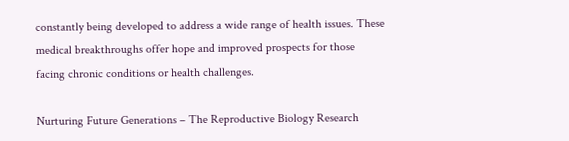constantly being developed to address a wide range of health issues. These medical breakthroughs offer hope and improved prospects for those facing chronic conditions or health challenges.

Nurturing Future Generations – The Reproductive Biology Research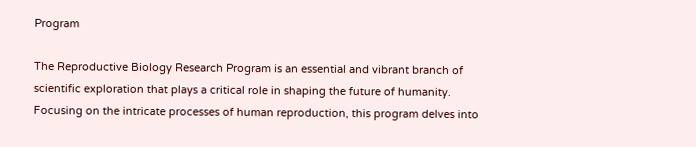Program

The Reproductive Biology Research Program is an essential and vibrant branch of scientific exploration that plays a critical role in shaping the future of humanity. Focusing on the intricate processes of human reproduction, this program delves into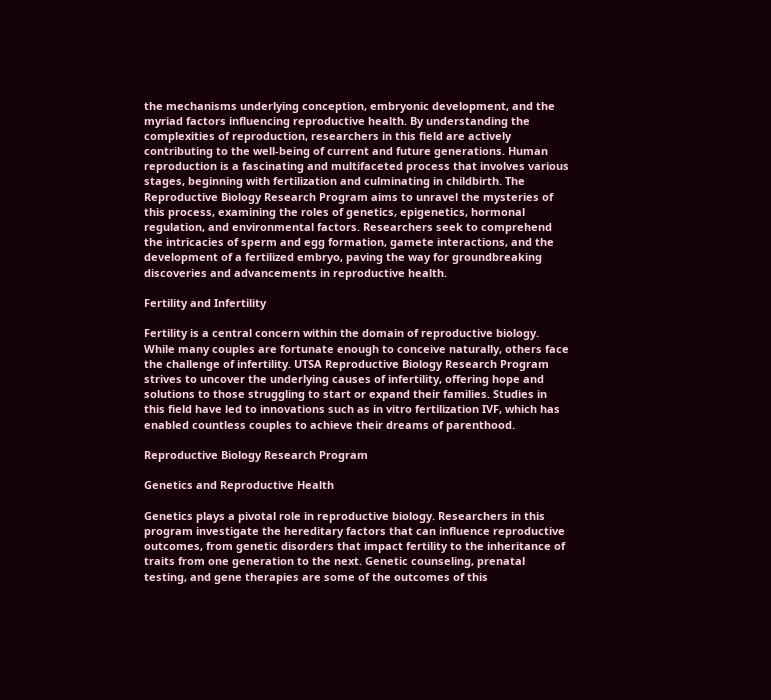the mechanisms underlying conception, embryonic development, and the myriad factors influencing reproductive health. By understanding the complexities of reproduction, researchers in this field are actively contributing to the well-being of current and future generations. Human reproduction is a fascinating and multifaceted process that involves various stages, beginning with fertilization and culminating in childbirth. The Reproductive Biology Research Program aims to unravel the mysteries of this process, examining the roles of genetics, epigenetics, hormonal regulation, and environmental factors. Researchers seek to comprehend the intricacies of sperm and egg formation, gamete interactions, and the development of a fertilized embryo, paving the way for groundbreaking discoveries and advancements in reproductive health.

Fertility and Infertility

Fertility is a central concern within the domain of reproductive biology. While many couples are fortunate enough to conceive naturally, others face the challenge of infertility. UTSA Reproductive Biology Research Program strives to uncover the underlying causes of infertility, offering hope and solutions to those struggling to start or expand their families. Studies in this field have led to innovations such as in vitro fertilization IVF, which has enabled countless couples to achieve their dreams of parenthood.

Reproductive Biology Research Program

Genetics and Reproductive Health

Genetics plays a pivotal role in reproductive biology. Researchers in this program investigate the hereditary factors that can influence reproductive outcomes, from genetic disorders that impact fertility to the inheritance of traits from one generation to the next. Genetic counseling, prenatal testing, and gene therapies are some of the outcomes of this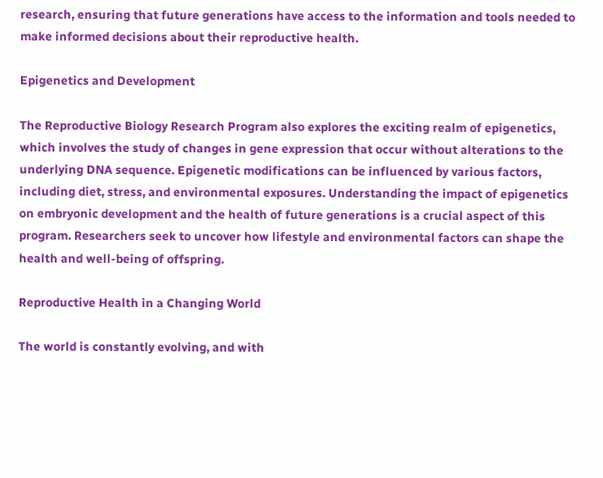research, ensuring that future generations have access to the information and tools needed to make informed decisions about their reproductive health.

Epigenetics and Development

The Reproductive Biology Research Program also explores the exciting realm of epigenetics, which involves the study of changes in gene expression that occur without alterations to the underlying DNA sequence. Epigenetic modifications can be influenced by various factors, including diet, stress, and environmental exposures. Understanding the impact of epigenetics on embryonic development and the health of future generations is a crucial aspect of this program. Researchers seek to uncover how lifestyle and environmental factors can shape the health and well-being of offspring.

Reproductive Health in a Changing World

The world is constantly evolving, and with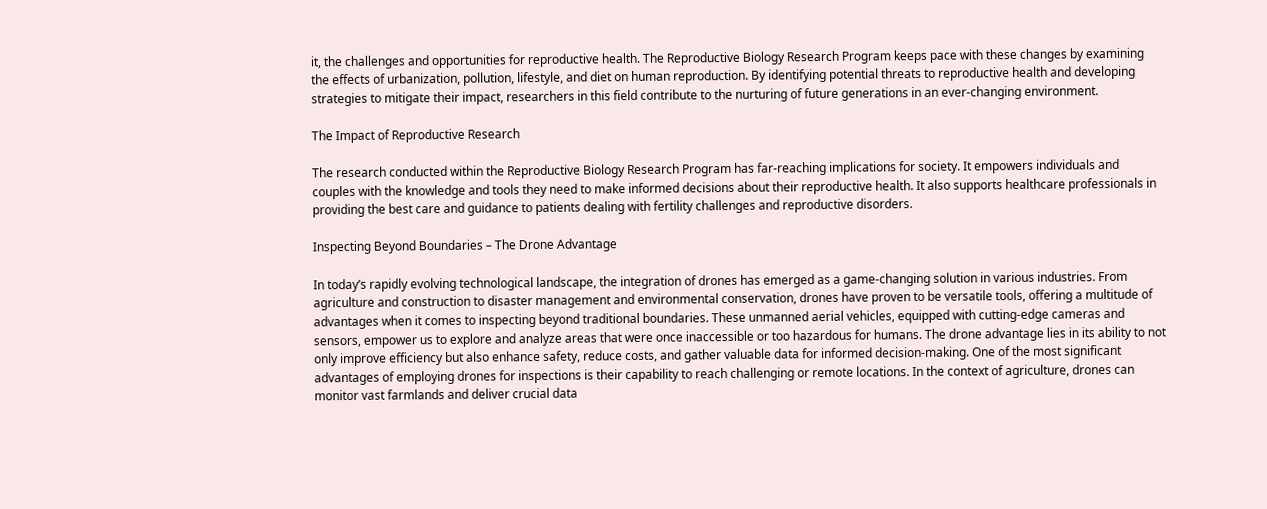it, the challenges and opportunities for reproductive health. The Reproductive Biology Research Program keeps pace with these changes by examining the effects of urbanization, pollution, lifestyle, and diet on human reproduction. By identifying potential threats to reproductive health and developing strategies to mitigate their impact, researchers in this field contribute to the nurturing of future generations in an ever-changing environment.

The Impact of Reproductive Research

The research conducted within the Reproductive Biology Research Program has far-reaching implications for society. It empowers individuals and couples with the knowledge and tools they need to make informed decisions about their reproductive health. It also supports healthcare professionals in providing the best care and guidance to patients dealing with fertility challenges and reproductive disorders.

Inspecting Beyond Boundaries – The Drone Advantage

In today’s rapidly evolving technological landscape, the integration of drones has emerged as a game-changing solution in various industries. From agriculture and construction to disaster management and environmental conservation, drones have proven to be versatile tools, offering a multitude of advantages when it comes to inspecting beyond traditional boundaries. These unmanned aerial vehicles, equipped with cutting-edge cameras and sensors, empower us to explore and analyze areas that were once inaccessible or too hazardous for humans. The drone advantage lies in its ability to not only improve efficiency but also enhance safety, reduce costs, and gather valuable data for informed decision-making. One of the most significant advantages of employing drones for inspections is their capability to reach challenging or remote locations. In the context of agriculture, drones can monitor vast farmlands and deliver crucial data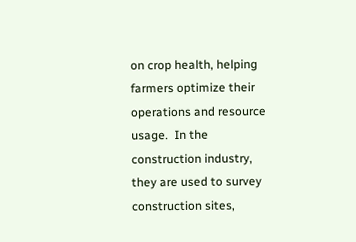on crop health, helping farmers optimize their operations and resource usage.  In the construction industry, they are used to survey construction sites,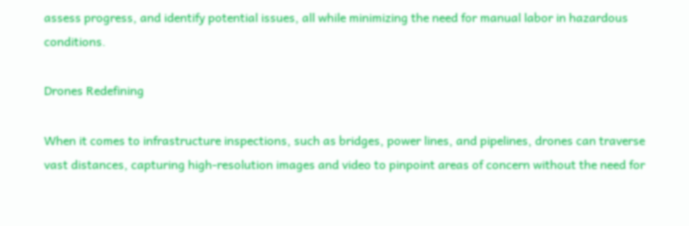assess progress, and identify potential issues, all while minimizing the need for manual labor in hazardous conditions.

Drones Redefining

When it comes to infrastructure inspections, such as bridges, power lines, and pipelines, drones can traverse vast distances, capturing high-resolution images and video to pinpoint areas of concern without the need for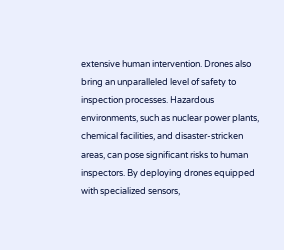extensive human intervention. Drones also bring an unparalleled level of safety to inspection processes. Hazardous environments, such as nuclear power plants, chemical facilities, and disaster-stricken areas, can pose significant risks to human inspectors. By deploying drones equipped with specialized sensors,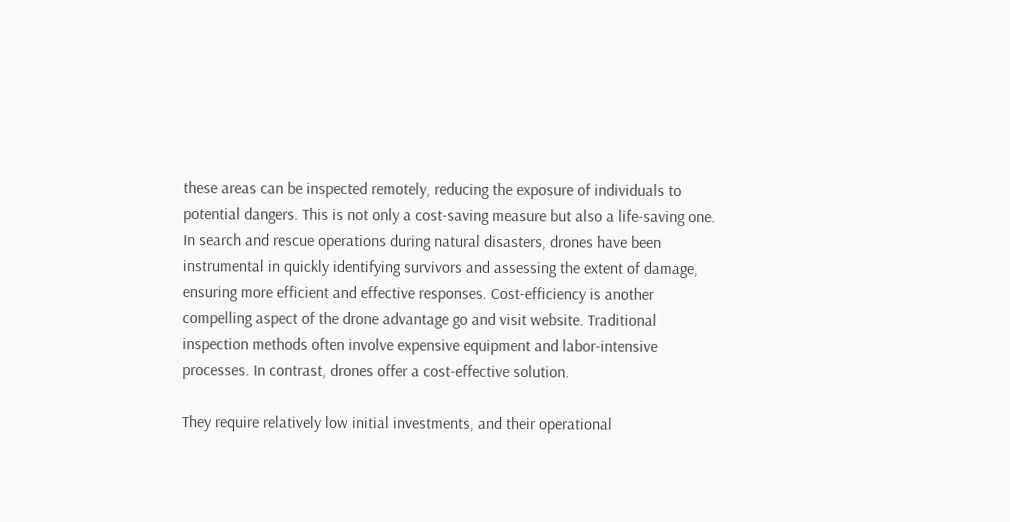these areas can be inspected remotely, reducing the exposure of individuals to potential dangers. This is not only a cost-saving measure but also a life-saving one. In search and rescue operations during natural disasters, drones have been instrumental in quickly identifying survivors and assessing the extent of damage, ensuring more efficient and effective responses. Cost-efficiency is another compelling aspect of the drone advantage go and visit website. Traditional inspection methods often involve expensive equipment and labor-intensive processes. In contrast, drones offer a cost-effective solution.

They require relatively low initial investments, and their operational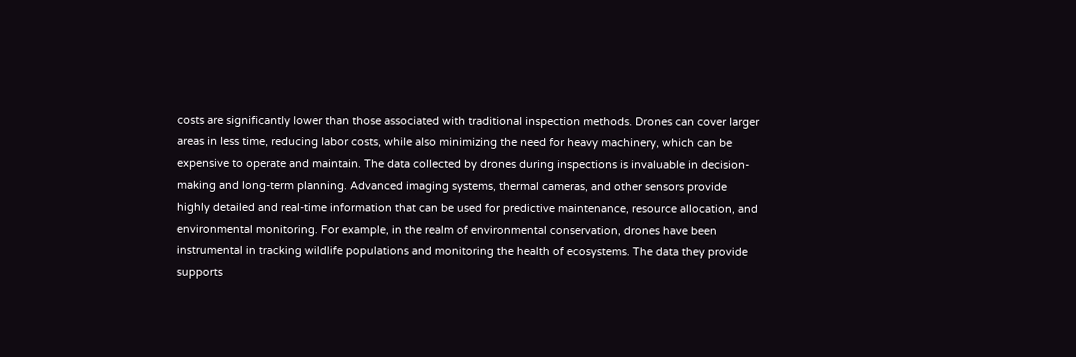costs are significantly lower than those associated with traditional inspection methods. Drones can cover larger areas in less time, reducing labor costs, while also minimizing the need for heavy machinery, which can be expensive to operate and maintain. The data collected by drones during inspections is invaluable in decision-making and long-term planning. Advanced imaging systems, thermal cameras, and other sensors provide highly detailed and real-time information that can be used for predictive maintenance, resource allocation, and environmental monitoring. For example, in the realm of environmental conservation, drones have been instrumental in tracking wildlife populations and monitoring the health of ecosystems. The data they provide supports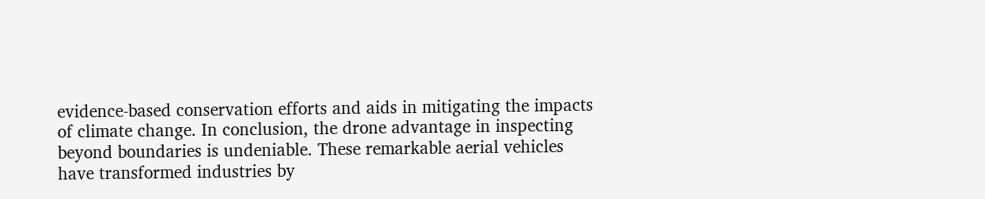evidence-based conservation efforts and aids in mitigating the impacts of climate change. In conclusion, the drone advantage in inspecting beyond boundaries is undeniable. These remarkable aerial vehicles have transformed industries by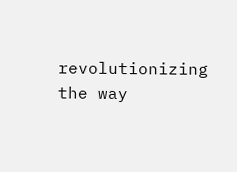revolutionizing the way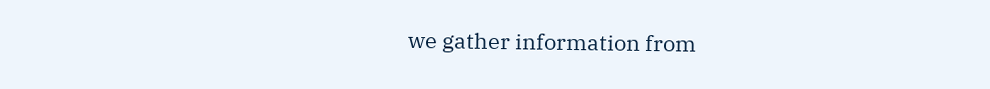we gather information from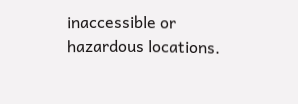inaccessible or hazardous locations.